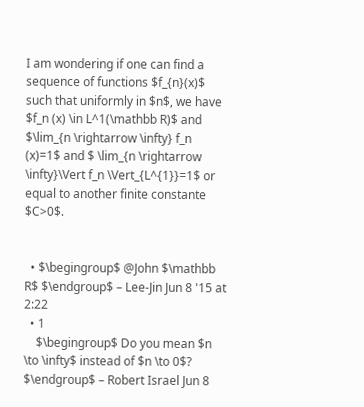I am wondering if one can find a sequence of functions $f_{n}(x)$ such that uniformly in $n$, we have $f_n (x) \in L^1(\mathbb R)$ and $\lim_{n \rightarrow \infty} f_n (x)=1$ and $ \lim_{n \rightarrow \infty}\Vert f_n \Vert_{L^{1}}=1$ or equal to another finite constante $C>0$.


  • $\begingroup$ @John $\mathbb R$ $\endgroup$ – Lee-Jin Jun 8 '15 at 2:22
  • 1
    $\begingroup$ Do you mean $n \to \infty$ instead of $n \to 0$? $\endgroup$ – Robert Israel Jun 8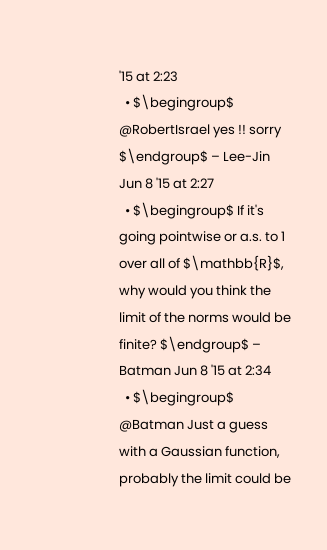'15 at 2:23
  • $\begingroup$ @RobertIsrael yes !! sorry $\endgroup$ – Lee-Jin Jun 8 '15 at 2:27
  • $\begingroup$ If it's going pointwise or a.s. to 1 over all of $\mathbb{R}$, why would you think the limit of the norms would be finite? $\endgroup$ – Batman Jun 8 '15 at 2:34
  • $\begingroup$ @Batman Just a guess with a Gaussian function, probably the limit could be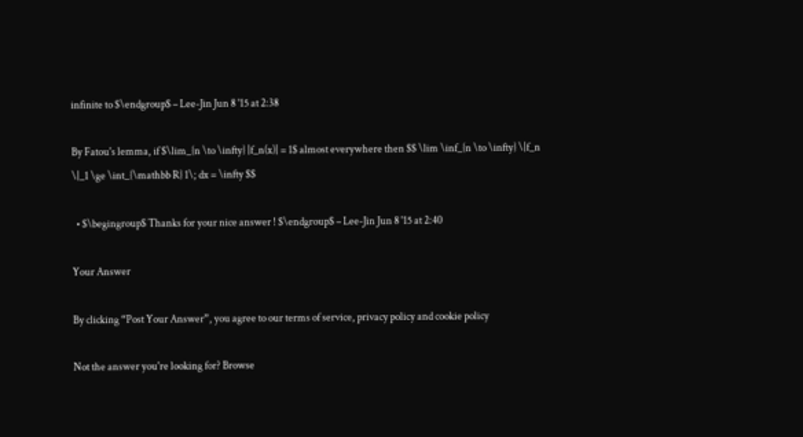infinite to $\endgroup$ – Lee-Jin Jun 8 '15 at 2:38

By Fatou's lemma, if $\lim_{n \to \infty} |f_n(x)| = 1$ almost everywhere then $$ \lim \inf_{n \to \infty} \|f_n \|_1 \ge \int_{\mathbb R} 1\; dx = \infty $$

  • $\begingroup$ Thanks for your nice answer ! $\endgroup$ – Lee-Jin Jun 8 '15 at 2:40

Your Answer

By clicking “Post Your Answer”, you agree to our terms of service, privacy policy and cookie policy

Not the answer you're looking for? Browse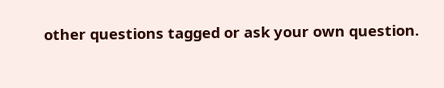other questions tagged or ask your own question.